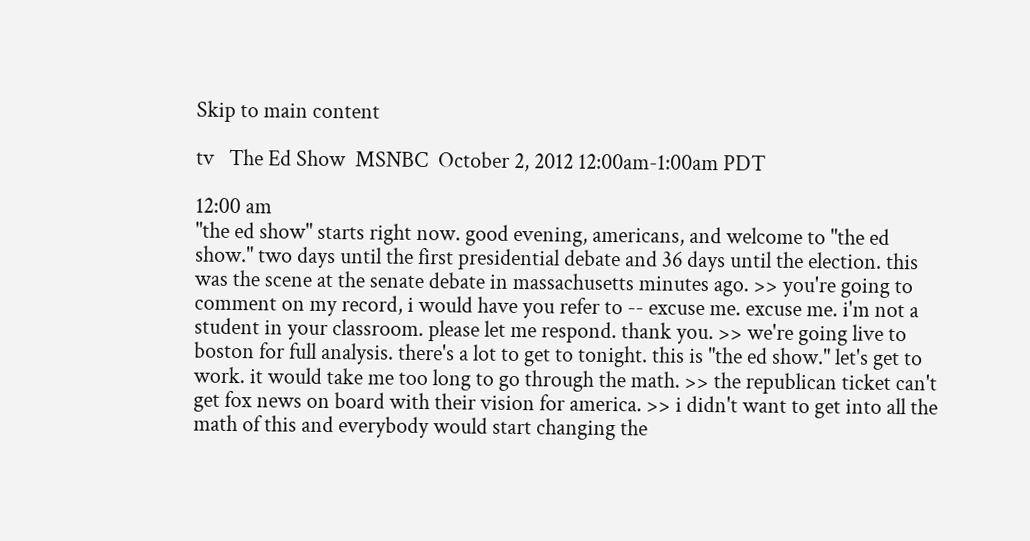Skip to main content

tv   The Ed Show  MSNBC  October 2, 2012 12:00am-1:00am PDT

12:00 am
"the ed show" starts right now. good evening, americans, and welcome to "the ed show." two days until the first presidential debate and 36 days until the election. this was the scene at the senate debate in massachusetts minutes ago. >> you're going to comment on my record, i would have you refer to -- excuse me. excuse me. i'm not a student in your classroom. please let me respond. thank you. >> we're going live to boston for full analysis. there's a lot to get to tonight. this is "the ed show." let's get to work. it would take me too long to go through the math. >> the republican ticket can't get fox news on board with their vision for america. >> i didn't want to get into all the math of this and everybody would start changing the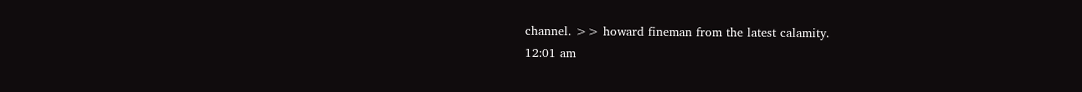channel. >> howard fineman from the latest calamity.
12:01 am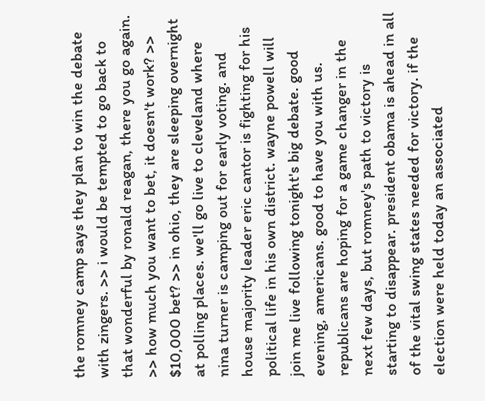the romney camp says they plan to win the debate with zingers. >> i would be tempted to go back to that wonderful by ronald reagan, there you go again. >> how much you want to bet, it doesn't work? >> $10,000 bet? >> in ohio, they are sleeping overnight at polling places. we'll go live to cleveland where nina turner is camping out for early voting. and house majority leader eric cantor is fighting for his political life in his own district. wayne powell will join me live following tonight's big debate. good evening, americans. good to have you with us. republicans are hoping for a game changer in the next few days, but romney's path to victory is starting to disappear. president obama is ahead in all of the vital swing states needed for victory. if the election were held today an associated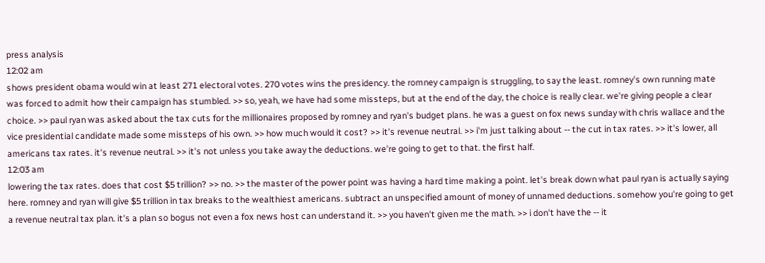press analysis
12:02 am
shows president obama would win at least 271 electoral votes. 270 votes wins the presidency. the romney campaign is struggling, to say the least. romney's own running mate was forced to admit how their campaign has stumbled. >> so, yeah, we have had some missteps, but at the end of the day, the choice is really clear. we're giving people a clear choice. >> paul ryan was asked about the tax cuts for the millionaires proposed by romney and ryan's budget plans. he was a guest on fox news sunday with chris wallace and the vice presidential candidate made some missteps of his own. >> how much would it cost? >> it's revenue neutral. >> i'm just talking about -- the cut in tax rates. >> it's lower, all americans tax rates. it's revenue neutral. >> it's not unless you take away the deductions. we're going to get to that. the first half.
12:03 am
lowering the tax rates. does that cost $5 trillion? >> no. >> the master of the power point was having a hard time making a point. let's break down what paul ryan is actually saying here. romney and ryan will give $5 trillion in tax breaks to the wealthiest americans. subtract an unspecified amount of money of unnamed deductions. somehow you're going to get a revenue neutral tax plan. it's a plan so bogus not even a fox news host can understand it. >> you haven't given me the math. >> i don't have the -- it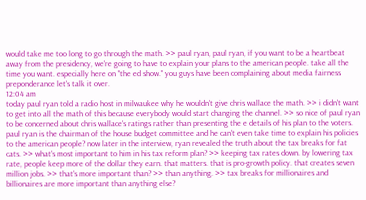would take me too long to go through the math. >> paul ryan, paul ryan, if you want to be a heartbeat away from the presidency, we're going to have to explain your plans to the american people. take all the time you want. especially here on "the ed show." you guys have been complaining about media fairness preponderance let's talk it over.
12:04 am
today paul ryan told a radio host in milwaukee why he wouldn't give chris wallace the math. >> i didn't want to get into all the math of this because everybody would start changing the channel. >> so nice of paul ryan to be concerned about chris wallace's ratings rather than presenting the e details of his plan to the voters. paul ryan is the chairman of the house budget committee and he can't even take time to explain his policies to the american people? now later in the interview, ryan revealed the truth about the tax breaks for fat cats. >> what's most important to him in his tax reform plan? >> keeping tax rates down. by lowering tax rate, people keep more of the dollar they earn. that matters. that is pro-growth policy. that creates seven million jobs. >> that's more important than? >> than anything. >> tax breaks for millionaires and billionaires are more important than anything else?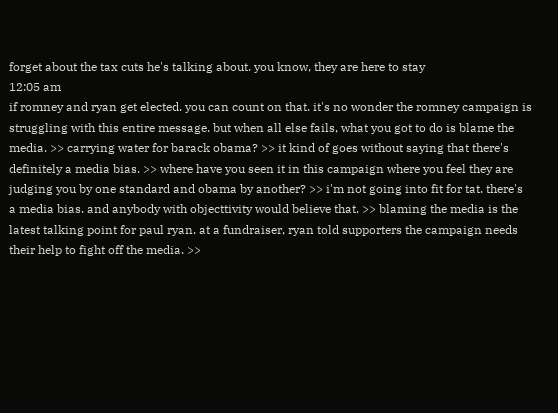forget about the tax cuts he's talking about. you know, they are here to stay
12:05 am
if romney and ryan get elected. you can count on that. it's no wonder the romney campaign is struggling with this entire message. but when all else fails, what you got to do is blame the media. >> carrying water for barack obama? >> it kind of goes without saying that there's definitely a media bias. >> where have you seen it in this campaign where you feel they are judging you by one standard and obama by another? >> i'm not going into fit for tat. there's a media bias. and anybody with objecttivity would believe that. >> blaming the media is the latest talking point for paul ryan. at a fundraiser, ryan told supporters the campaign needs their help to fight off the media. >>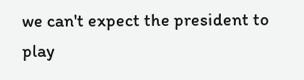we can't expect the president to play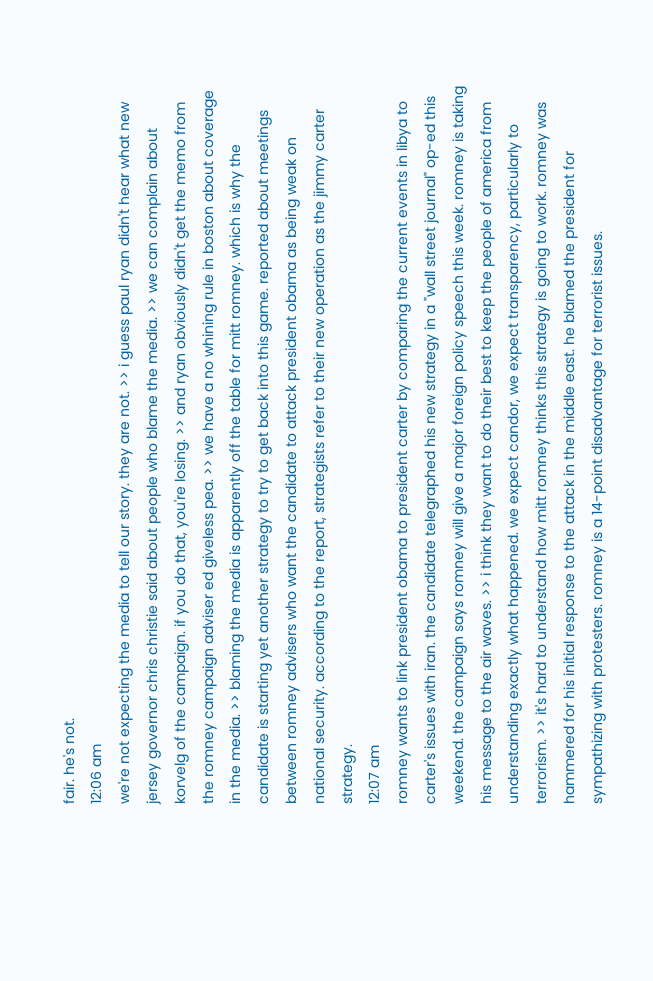fair. he's not.
12:06 am
we're not expecting the media to tell our story. they are not. >> i guess paul ryan didn't hear what new jersey governor chris christie said about people who blame the media. >> we can complain about korvelg of the campaign. if you do that, you're losing. >> and ryan obviously didn't get the memo from the romney campaign adviser ed giveless pea. >> we have a no whining rule in boston about coverage in the media. >> blaming the media is apparently off the table for mitt romney. which is why the candidate is starting yet another strategy to try to get back into this game. reported about meetings between romney advisers who want the candidate to attack president obama as being weak on national security. according to the report, strategists refer to their new operation as the jimmy carter strategy.
12:07 am
romney wants to link president obama to president carter by comparing the current events in libya to carter's issues with iran. the candidate telegraphed his new strategy in a "wall street journal" op-ed this weekend. the campaign says romney will give a major foreign policy speech this week. romney is taking his message to the air waves. >> i think they want to do their best to keep the people of america from understanding exactly what happened. we expect candor, we expect transparency, particularly to terrorism. >> it's hard to understand how mitt romney thinks this strategy is going to work. romney was hammered for his initial response to the attack in the middle east. he blamed the president for sympathizing with protesters. romney is a 14-point disadvantage for terrorist issues.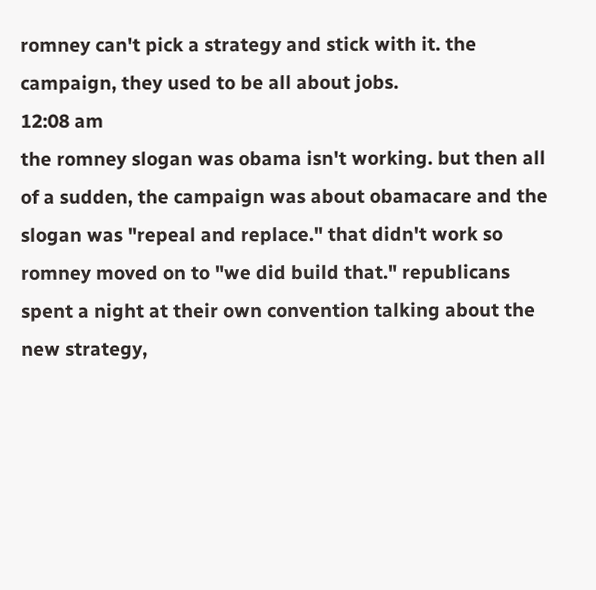romney can't pick a strategy and stick with it. the campaign, they used to be all about jobs.
12:08 am
the romney slogan was obama isn't working. but then all of a sudden, the campaign was about obamacare and the slogan was "repeal and replace." that didn't work so romney moved on to "we did build that." republicans spent a night at their own convention talking about the new strategy,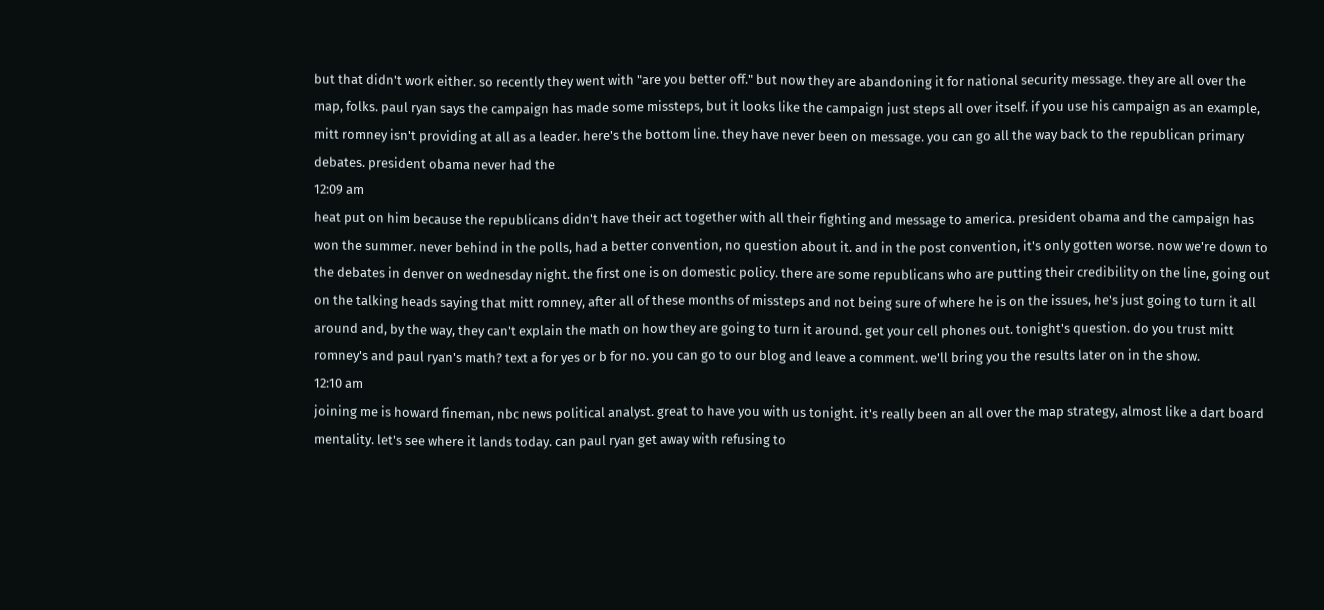but that didn't work either. so recently they went with "are you better off." but now they are abandoning it for national security message. they are all over the map, folks. paul ryan says the campaign has made some missteps, but it looks like the campaign just steps all over itself. if you use his campaign as an example, mitt romney isn't providing at all as a leader. here's the bottom line. they have never been on message. you can go all the way back to the republican primary debates. president obama never had the
12:09 am
heat put on him because the republicans didn't have their act together with all their fighting and message to america. president obama and the campaign has won the summer. never behind in the polls, had a better convention, no question about it. and in the post convention, it's only gotten worse. now we're down to the debates in denver on wednesday night. the first one is on domestic policy. there are some republicans who are putting their credibility on the line, going out on the talking heads saying that mitt romney, after all of these months of missteps and not being sure of where he is on the issues, he's just going to turn it all around and, by the way, they can't explain the math on how they are going to turn it around. get your cell phones out. tonight's question. do you trust mitt romney's and paul ryan's math? text a for yes or b for no. you can go to our blog and leave a comment. we'll bring you the results later on in the show.
12:10 am
joining me is howard fineman, nbc news political analyst. great to have you with us tonight. it's really been an all over the map strategy, almost like a dart board mentality. let's see where it lands today. can paul ryan get away with refusing to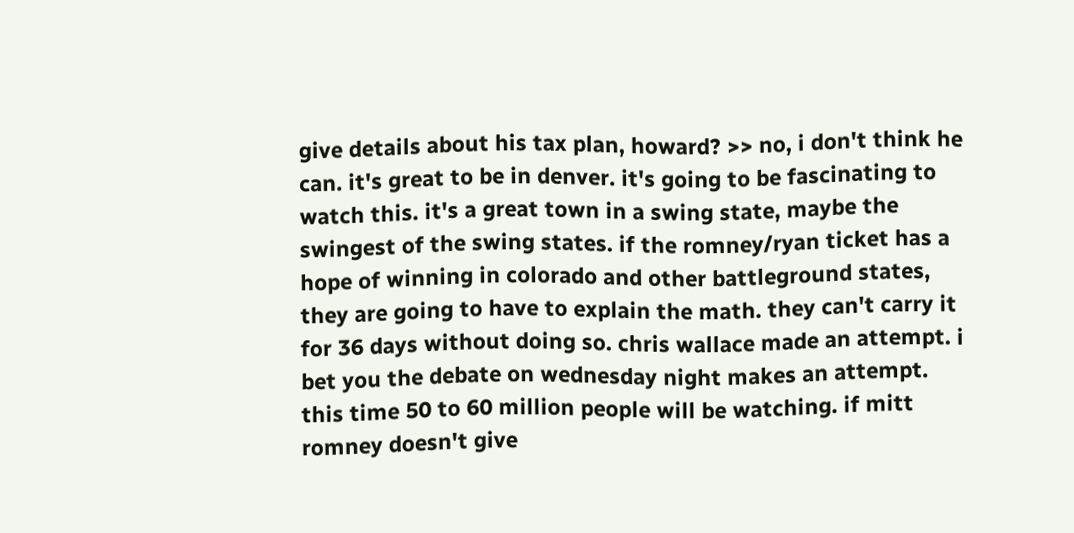give details about his tax plan, howard? >> no, i don't think he can. it's great to be in denver. it's going to be fascinating to watch this. it's a great town in a swing state, maybe the swingest of the swing states. if the romney/ryan ticket has a hope of winning in colorado and other battleground states, they are going to have to explain the math. they can't carry it for 36 days without doing so. chris wallace made an attempt. i bet you the debate on wednesday night makes an attempt. this time 50 to 60 million people will be watching. if mitt romney doesn't give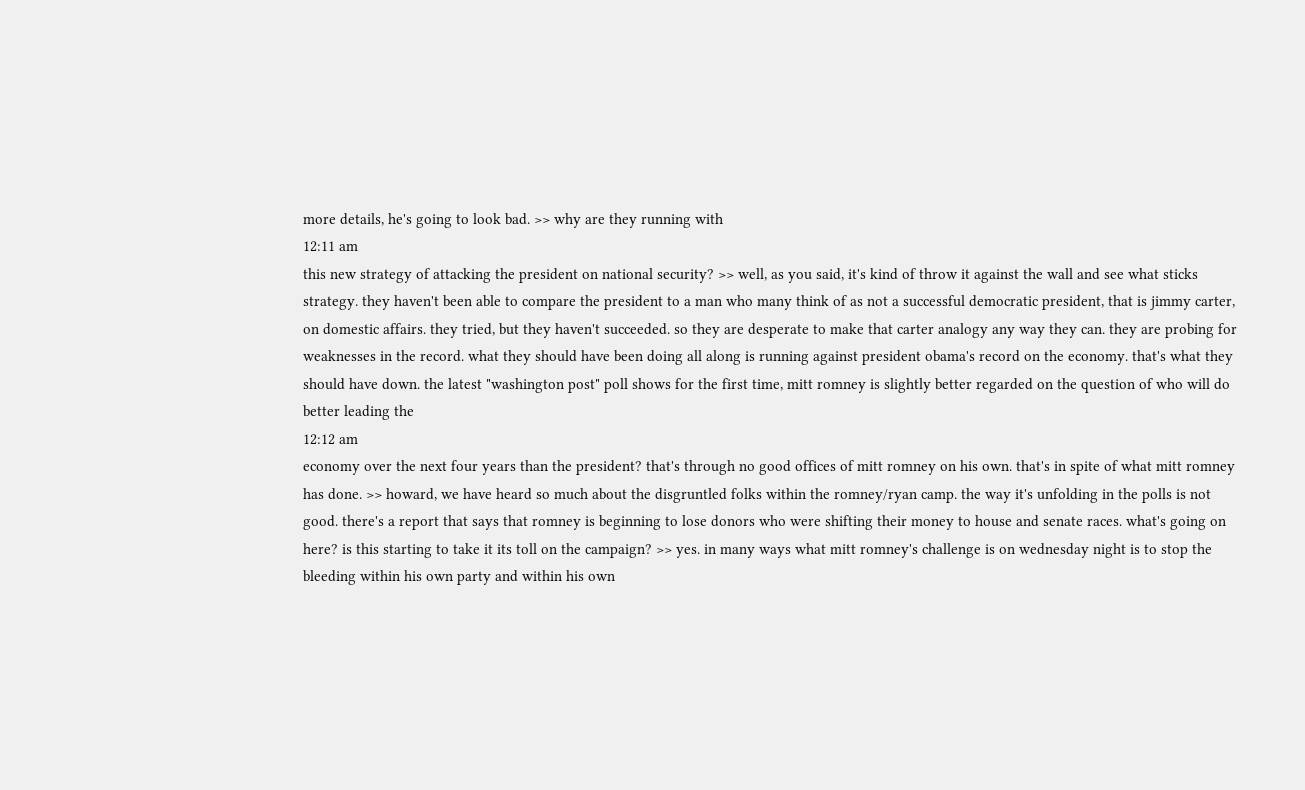more details, he's going to look bad. >> why are they running with
12:11 am
this new strategy of attacking the president on national security? >> well, as you said, it's kind of throw it against the wall and see what sticks strategy. they haven't been able to compare the president to a man who many think of as not a successful democratic president, that is jimmy carter, on domestic affairs. they tried, but they haven't succeeded. so they are desperate to make that carter analogy any way they can. they are probing for weaknesses in the record. what they should have been doing all along is running against president obama's record on the economy. that's what they should have down. the latest "washington post" poll shows for the first time, mitt romney is slightly better regarded on the question of who will do better leading the
12:12 am
economy over the next four years than the president? that's through no good offices of mitt romney on his own. that's in spite of what mitt romney has done. >> howard, we have heard so much about the disgruntled folks within the romney/ryan camp. the way it's unfolding in the polls is not good. there's a report that says that romney is beginning to lose donors who were shifting their money to house and senate races. what's going on here? is this starting to take it its toll on the campaign? >> yes. in many ways what mitt romney's challenge is on wednesday night is to stop the bleeding within his own party and within his own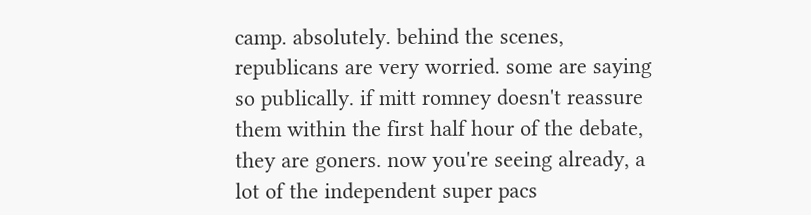camp. absolutely. behind the scenes, republicans are very worried. some are saying so publically. if mitt romney doesn't reassure them within the first half hour of the debate, they are goners. now you're seeing already, a lot of the independent super pacs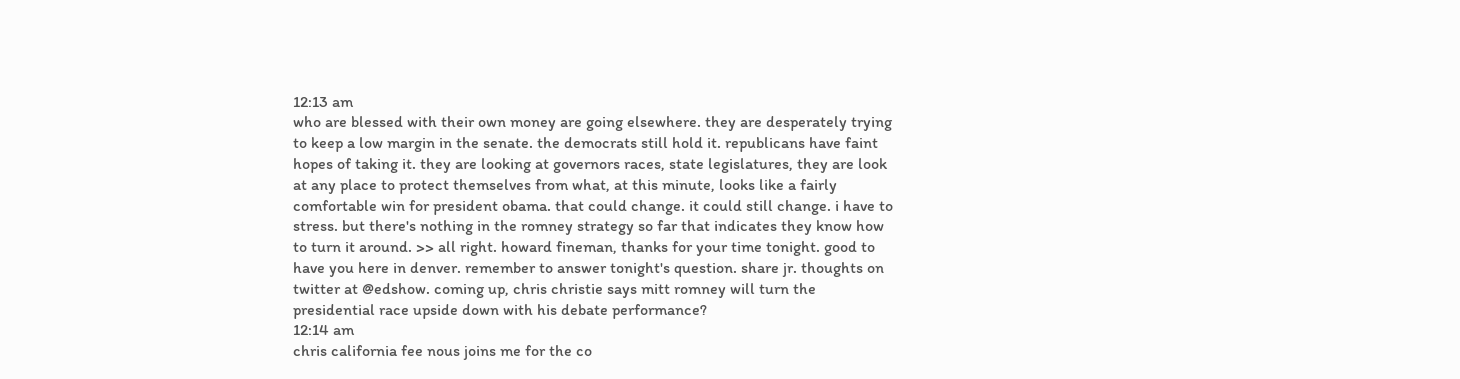12:13 am
who are blessed with their own money are going elsewhere. they are desperately trying to keep a low margin in the senate. the democrats still hold it. republicans have faint hopes of taking it. they are looking at governors races, state legislatures, they are look at any place to protect themselves from what, at this minute, looks like a fairly comfortable win for president obama. that could change. it could still change. i have to stress. but there's nothing in the romney strategy so far that indicates they know how to turn it around. >> all right. howard fineman, thanks for your time tonight. good to have you here in denver. remember to answer tonight's question. share jr. thoughts on twitter at @edshow. coming up, chris christie says mitt romney will turn the presidential race upside down with his debate performance?
12:14 am
chris california fee nous joins me for the co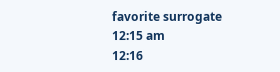favorite surrogate
12:15 am
12:16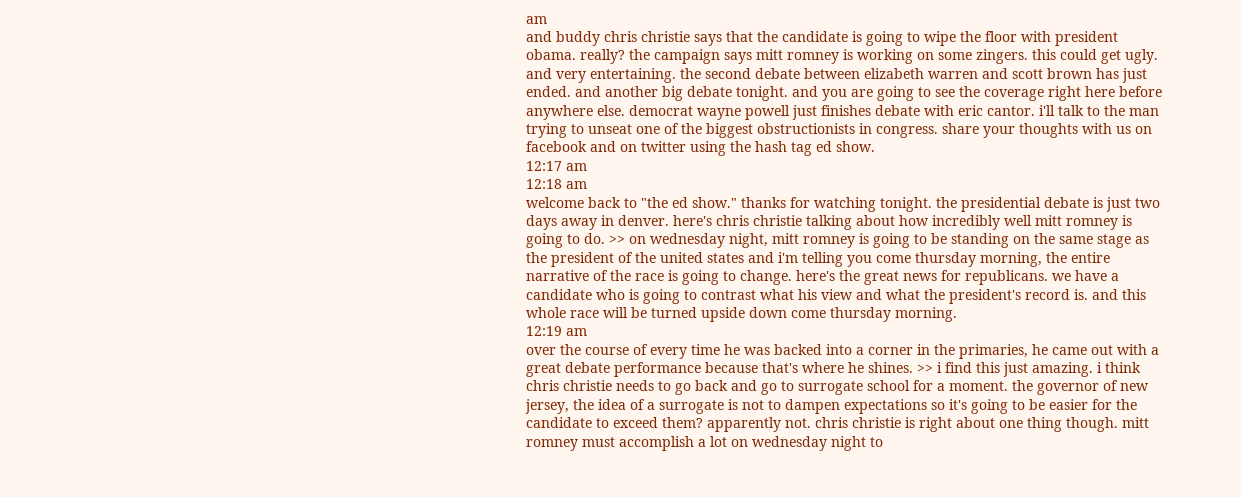am
and buddy chris christie says that the candidate is going to wipe the floor with president obama. really? the campaign says mitt romney is working on some zingers. this could get ugly. and very entertaining. the second debate between elizabeth warren and scott brown has just ended. and another big debate tonight. and you are going to see the coverage right here before anywhere else. democrat wayne powell just finishes debate with eric cantor. i'll talk to the man trying to unseat one of the biggest obstructionists in congress. share your thoughts with us on facebook and on twitter using the hash tag ed show.
12:17 am
12:18 am
welcome back to "the ed show." thanks for watching tonight. the presidential debate is just two days away in denver. here's chris christie talking about how incredibly well mitt romney is going to do. >> on wednesday night, mitt romney is going to be standing on the same stage as the president of the united states and i'm telling you come thursday morning, the entire narrative of the race is going to change. here's the great news for republicans. we have a candidate who is going to contrast what his view and what the president's record is. and this whole race will be turned upside down come thursday morning.
12:19 am
over the course of every time he was backed into a corner in the primaries, he came out with a great debate performance because that's where he shines. >> i find this just amazing. i think chris christie needs to go back and go to surrogate school for a moment. the governor of new jersey, the idea of a surrogate is not to dampen expectations so it's going to be easier for the candidate to exceed them? apparently not. chris christie is right about one thing though. mitt romney must accomplish a lot on wednesday night to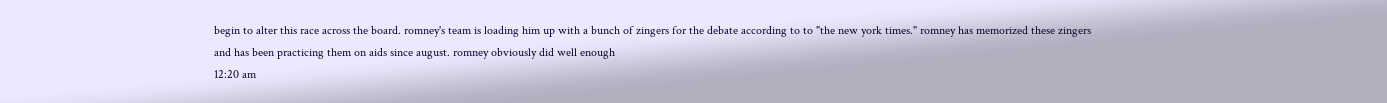begin to alter this race across the board. romney's team is loading him up with a bunch of zingers for the debate according to to "the new york times." romney has memorized these zingers and has been practicing them on aids since august. romney obviously did well enough
12:20 am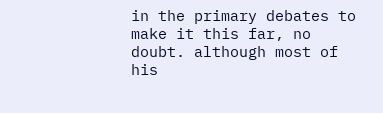in the primary debates to make it this far, no doubt. although most of his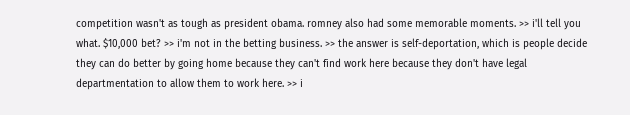competition wasn't as tough as president obama. romney also had some memorable moments. >> i'll tell you what. $10,000 bet? >> i'm not in the betting business. >> the answer is self-deportation, which is people decide they can do better by going home because they can't find work here because they don't have legal departmentation to allow them to work here. >> i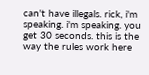can't have illegals. rick, i'm speaking. i'm speaking. you get 30 seconds. this is the way the rules work here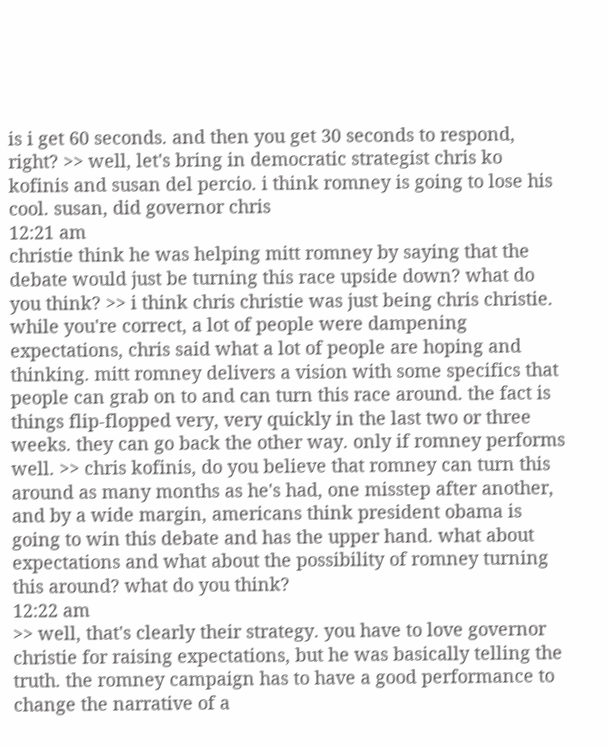is i get 60 seconds. and then you get 30 seconds to respond, right? >> well, let's bring in democratic strategist chris ko kofinis and susan del percio. i think romney is going to lose his cool. susan, did governor chris
12:21 am
christie think he was helping mitt romney by saying that the debate would just be turning this race upside down? what do you think? >> i think chris christie was just being chris christie. while you're correct, a lot of people were dampening expectations, chris said what a lot of people are hoping and thinking. mitt romney delivers a vision with some specifics that people can grab on to and can turn this race around. the fact is things flip-flopped very, very quickly in the last two or three weeks. they can go back the other way. only if romney performs well. >> chris kofinis, do you believe that romney can turn this around as many months as he's had, one misstep after another, and by a wide margin, americans think president obama is going to win this debate and has the upper hand. what about expectations and what about the possibility of romney turning this around? what do you think?
12:22 am
>> well, that's clearly their strategy. you have to love governor christie for raising expectations, but he was basically telling the truth. the romney campaign has to have a good performance to change the narrative of a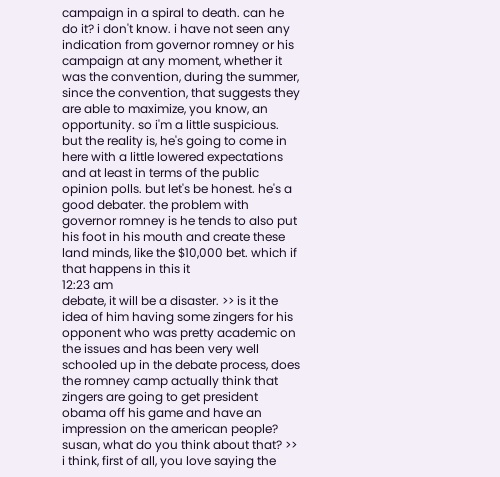campaign in a spiral to death. can he do it? i don't know. i have not seen any indication from governor romney or his campaign at any moment, whether it was the convention, during the summer, since the convention, that suggests they are able to maximize, you know, an opportunity. so i'm a little suspicious. but the reality is, he's going to come in here with a little lowered expectations and at least in terms of the public opinion polls. but let's be honest. he's a good debater. the problem with governor romney is he tends to also put his foot in his mouth and create these land minds, like the $10,000 bet. which if that happens in this it
12:23 am
debate, it will be a disaster. >> is it the idea of him having some zingers for his opponent who was pretty academic on the issues and has been very well schooled up in the debate process, does the romney camp actually think that zingers are going to get president obama off his game and have an impression on the american people? susan, what do you think about that? >> i think, first of all, you love saying the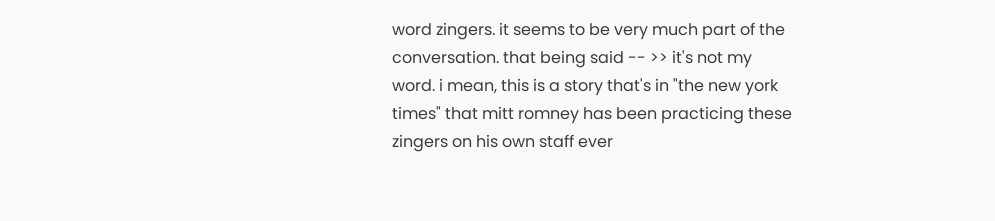word zingers. it seems to be very much part of the conversation. that being said -- >> it's not my word. i mean, this is a story that's in "the new york times" that mitt romney has been practicing these zingers on his own staff ever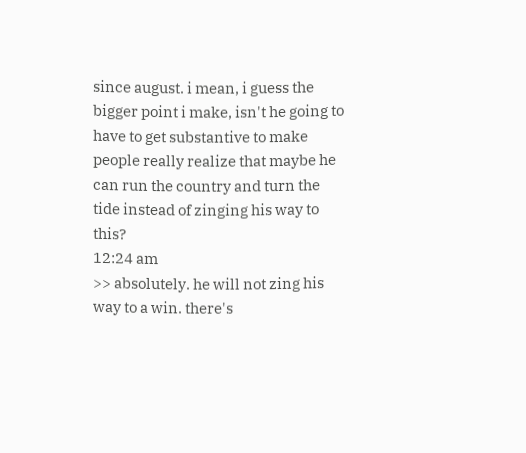since august. i mean, i guess the bigger point i make, isn't he going to have to get substantive to make people really realize that maybe he can run the country and turn the tide instead of zinging his way to this?
12:24 am
>> absolutely. he will not zing his way to a win. there's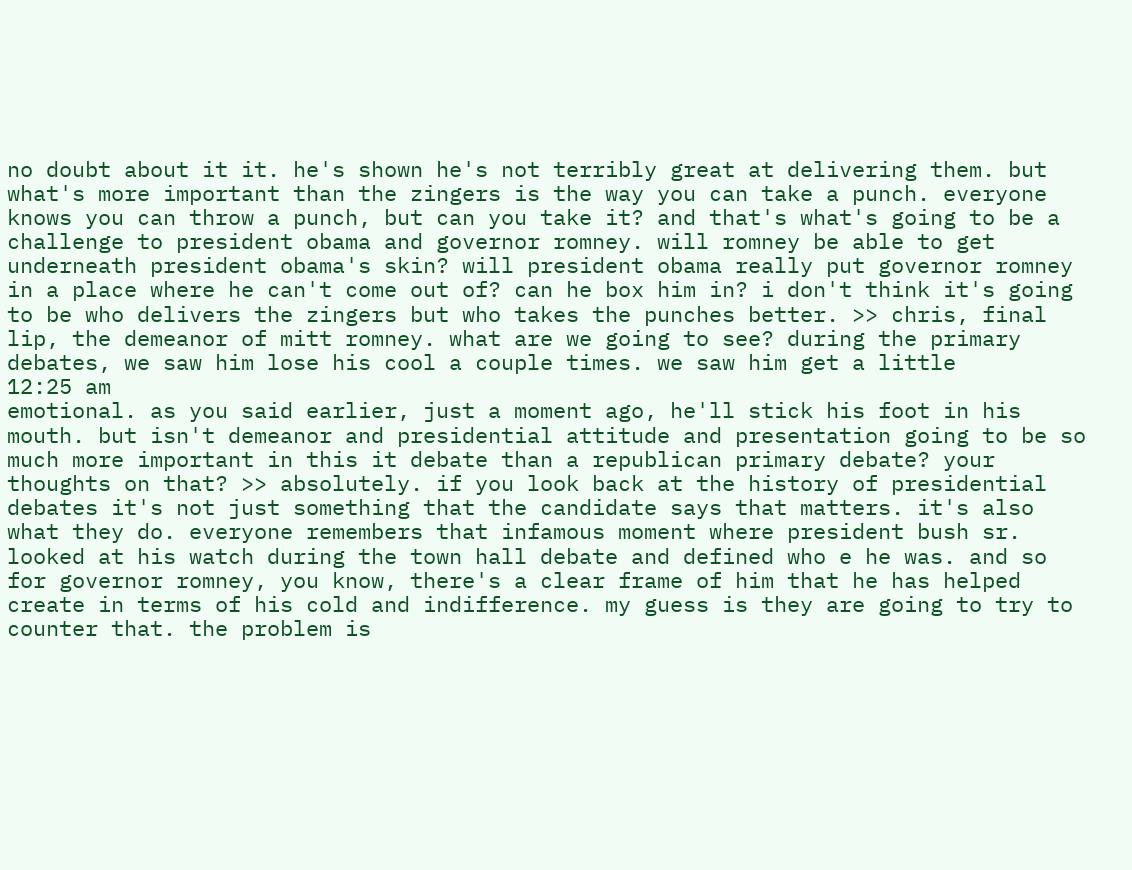no doubt about it it. he's shown he's not terribly great at delivering them. but what's more important than the zingers is the way you can take a punch. everyone knows you can throw a punch, but can you take it? and that's what's going to be a challenge to president obama and governor romney. will romney be able to get underneath president obama's skin? will president obama really put governor romney in a place where he can't come out of? can he box him in? i don't think it's going to be who delivers the zingers but who takes the punches better. >> chris, final lip, the demeanor of mitt romney. what are we going to see? during the primary debates, we saw him lose his cool a couple times. we saw him get a little
12:25 am
emotional. as you said earlier, just a moment ago, he'll stick his foot in his mouth. but isn't demeanor and presidential attitude and presentation going to be so much more important in this it debate than a republican primary debate? your thoughts on that? >> absolutely. if you look back at the history of presidential debates it's not just something that the candidate says that matters. it's also what they do. everyone remembers that infamous moment where president bush sr. looked at his watch during the town hall debate and defined who e he was. and so for governor romney, you know, there's a clear frame of him that he has helped create in terms of his cold and indifference. my guess is they are going to try to counter that. the problem is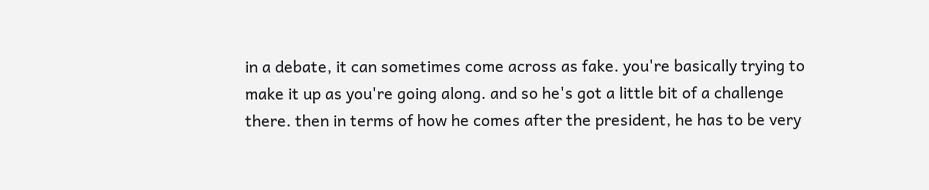in a debate, it can sometimes come across as fake. you're basically trying to make it up as you're going along. and so he's got a little bit of a challenge there. then in terms of how he comes after the president, he has to be very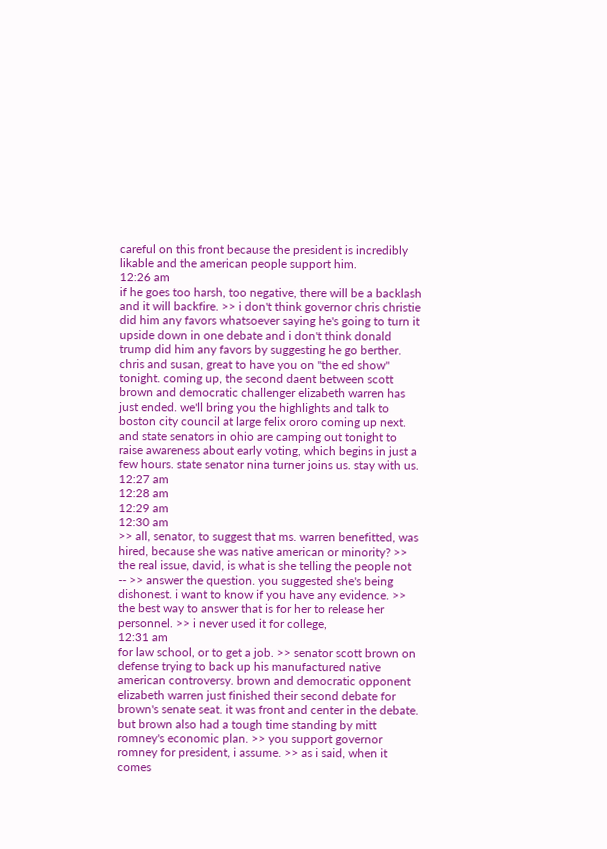careful on this front because the president is incredibly likable and the american people support him.
12:26 am
if he goes too harsh, too negative, there will be a backlash and it will backfire. >> i don't think governor chris christie did him any favors whatsoever saying he's going to turn it upside down in one debate and i don't think donald trump did him any favors by suggesting he go berther. chris and susan, great to have you on "the ed show" tonight. coming up, the second daent between scott brown and democratic challenger elizabeth warren has just ended. we'll bring you the highlights and talk to boston city council at large felix ororo coming up next. and state senators in ohio are camping out tonight to raise awareness about early voting, which begins in just a few hours. state senator nina turner joins us. stay with us.
12:27 am
12:28 am
12:29 am
12:30 am
>> all, senator, to suggest that ms. warren benefitted, was hired, because she was native american or minority? >> the real issue, david, is what is she telling the people not -- >> answer the question. you suggested she's being dishonest. i want to know if you have any evidence. >> the best way to answer that is for her to release her personnel. >> i never used it for college,
12:31 am
for law school, or to get a job. >> senator scott brown on defense trying to back up his manufactured native american controversy. brown and democratic opponent elizabeth warren just finished their second debate for brown's senate seat. it was front and center in the debate. but brown also had a tough time standing by mitt romney's economic plan. >> you support governor romney for president, i assume. >> as i said, when it comes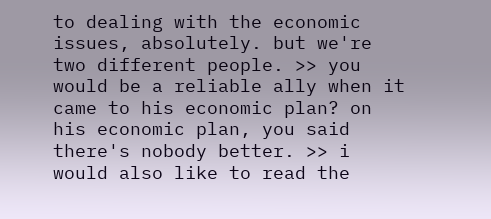to dealing with the economic issues, absolutely. but we're two different people. >> you would be a reliable ally when it came to his economic plan? on his economic plan, you said there's nobody better. >> i would also like to read the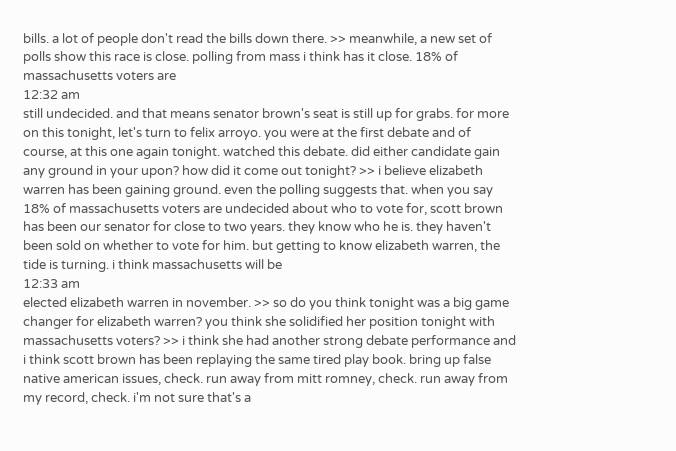bills. a lot of people don't read the bills down there. >> meanwhile, a new set of polls show this race is close. polling from mass i think has it close. 18% of massachusetts voters are
12:32 am
still undecided. and that means senator brown's seat is still up for grabs. for more on this tonight, let's turn to felix arroyo. you were at the first debate and of course, at this one again tonight. watched this debate. did either candidate gain any ground in your upon? how did it come out tonight? >> i believe elizabeth warren has been gaining ground. even the polling suggests that. when you say 18% of massachusetts voters are undecided about who to vote for, scott brown has been our senator for close to two years. they know who he is. they haven't been sold on whether to vote for him. but getting to know elizabeth warren, the tide is turning. i think massachusetts will be
12:33 am
elected elizabeth warren in november. >> so do you think tonight was a big game changer for elizabeth warren? you think she solidified her position tonight with massachusetts voters? >> i think she had another strong debate performance and i think scott brown has been replaying the same tired play book. bring up false native american issues, check. run away from mitt romney, check. run away from my record, check. i'm not sure that's a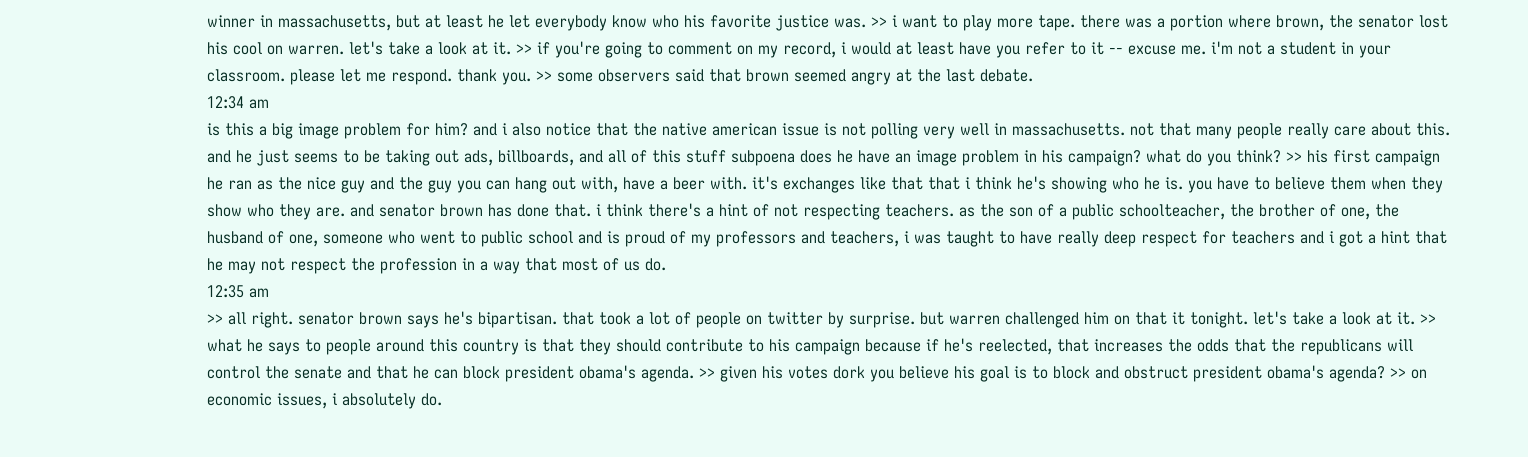winner in massachusetts, but at least he let everybody know who his favorite justice was. >> i want to play more tape. there was a portion where brown, the senator lost his cool on warren. let's take a look at it. >> if you're going to comment on my record, i would at least have you refer to it -- excuse me. i'm not a student in your classroom. please let me respond. thank you. >> some observers said that brown seemed angry at the last debate.
12:34 am
is this a big image problem for him? and i also notice that the native american issue is not polling very well in massachusetts. not that many people really care about this. and he just seems to be taking out ads, billboards, and all of this stuff subpoena does he have an image problem in his campaign? what do you think? >> his first campaign he ran as the nice guy and the guy you can hang out with, have a beer with. it's exchanges like that that i think he's showing who he is. you have to believe them when they show who they are. and senator brown has done that. i think there's a hint of not respecting teachers. as the son of a public schoolteacher, the brother of one, the husband of one, someone who went to public school and is proud of my professors and teachers, i was taught to have really deep respect for teachers and i got a hint that he may not respect the profession in a way that most of us do.
12:35 am
>> all right. senator brown says he's bipartisan. that took a lot of people on twitter by surprise. but warren challenged him on that it tonight. let's take a look at it. >> what he says to people around this country is that they should contribute to his campaign because if he's reelected, that increases the odds that the republicans will control the senate and that he can block president obama's agenda. >> given his votes dork you believe his goal is to block and obstruct president obama's agenda? >> on economic issues, i absolutely do.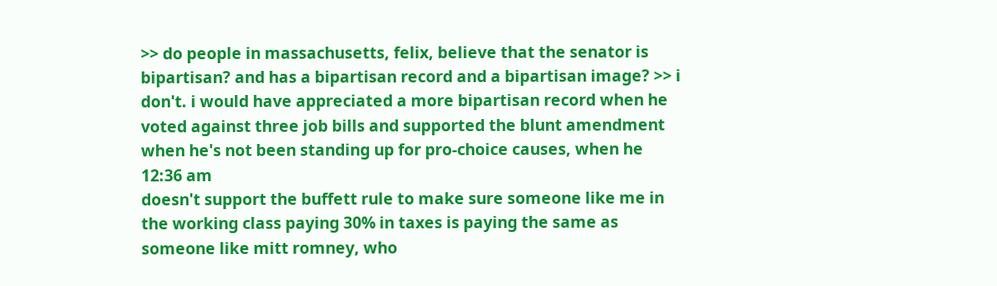>> do people in massachusetts, felix, believe that the senator is bipartisan? and has a bipartisan record and a bipartisan image? >> i don't. i would have appreciated a more bipartisan record when he voted against three job bills and supported the blunt amendment when he's not been standing up for pro-choice causes, when he
12:36 am
doesn't support the buffett rule to make sure someone like me in the working class paying 30% in taxes is paying the same as someone like mitt romney, who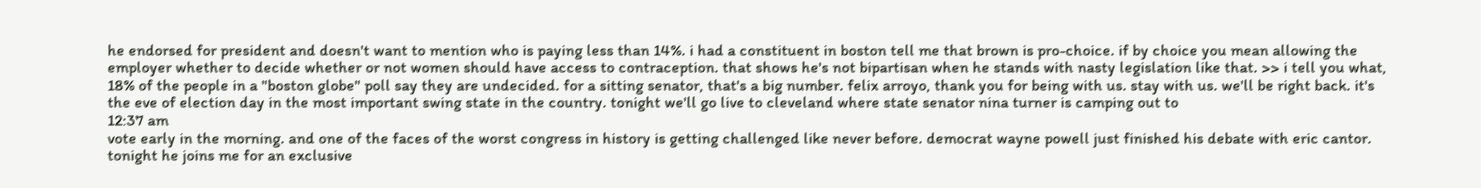he endorsed for president and doesn't want to mention who is paying less than 14%. i had a constituent in boston tell me that brown is pro-choice. if by choice you mean allowing the employer whether to decide whether or not women should have access to contraception. that shows he's not bipartisan when he stands with nasty legislation like that. >> i tell you what, 18% of the people in a "boston globe" poll say they are undecided. for a sitting senator, that's a big number. felix arroyo, thank you for being with us. stay with us. we'll be right back. it's the eve of election day in the most important swing state in the country. tonight we'll go live to cleveland where state senator nina turner is camping out to
12:37 am
vote early in the morning. and one of the faces of the worst congress in history is getting challenged like never before. democrat wayne powell just finished his debate with eric cantor. tonight he joins me for an exclusive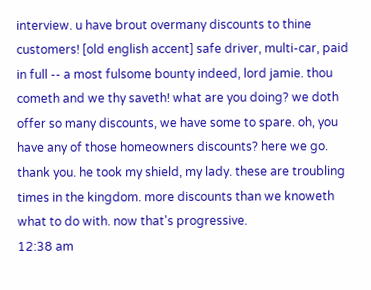interview. u have brout overmany discounts to thine customers! [old english accent] safe driver, multi-car, paid in full -- a most fulsome bounty indeed, lord jamie. thou cometh and we thy saveth! what are you doing? we doth offer so many discounts, we have some to spare. oh, you have any of those homeowners discounts? here we go. thank you. he took my shield, my lady. these are troubling times in the kingdom. more discounts than we knoweth what to do with. now that's progressive.
12:38 am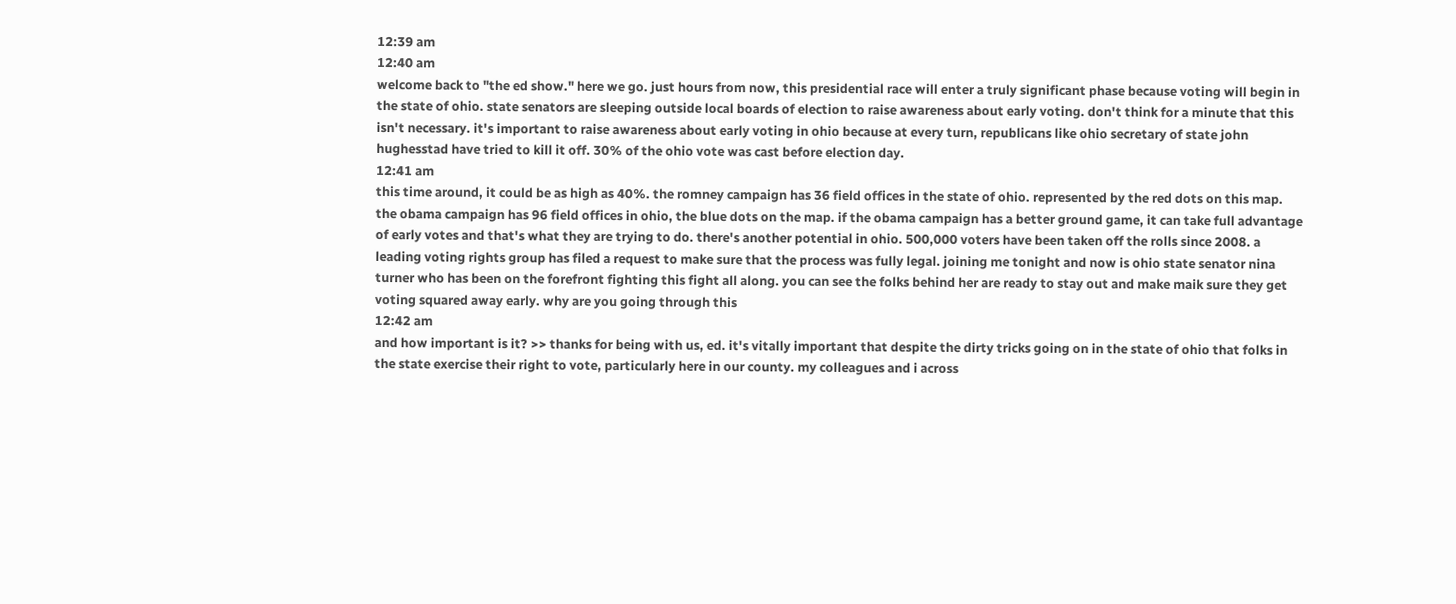12:39 am
12:40 am
welcome back to "the ed show." here we go. just hours from now, this presidential race will enter a truly significant phase because voting will begin in the state of ohio. state senators are sleeping outside local boards of election to raise awareness about early voting. don't think for a minute that this isn't necessary. it's important to raise awareness about early voting in ohio because at every turn, republicans like ohio secretary of state john hughesstad have tried to kill it off. 30% of the ohio vote was cast before election day.
12:41 am
this time around, it could be as high as 40%. the romney campaign has 36 field offices in the state of ohio. represented by the red dots on this map. the obama campaign has 96 field offices in ohio, the blue dots on the map. if the obama campaign has a better ground game, it can take full advantage of early votes and that's what they are trying to do. there's another potential in ohio. 500,000 voters have been taken off the rolls since 2008. a leading voting rights group has filed a request to make sure that the process was fully legal. joining me tonight and now is ohio state senator nina turner who has been on the forefront fighting this fight all along. you can see the folks behind her are ready to stay out and make maik sure they get voting squared away early. why are you going through this
12:42 am
and how important is it? >> thanks for being with us, ed. it's vitally important that despite the dirty tricks going on in the state of ohio that folks in the state exercise their right to vote, particularly here in our county. my colleagues and i across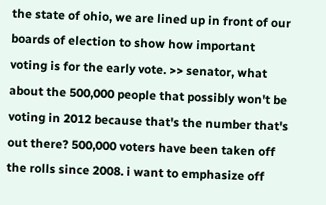the state of ohio, we are lined up in front of our boards of election to show how important voting is for the early vote. >> senator, what about the 500,000 people that possibly won't be voting in 2012 because that's the number that's out there? 500,000 voters have been taken off the rolls since 2008. i want to emphasize off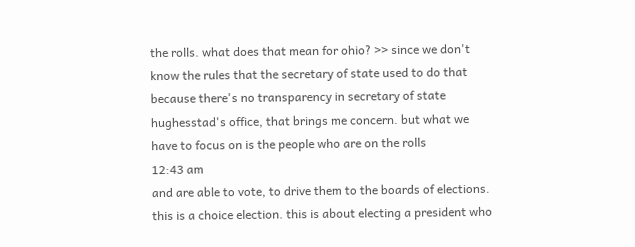the rolls. what does that mean for ohio? >> since we don't know the rules that the secretary of state used to do that because there's no transparency in secretary of state hughesstad's office, that brings me concern. but what we have to focus on is the people who are on the rolls
12:43 am
and are able to vote, to drive them to the boards of elections. this is a choice election. this is about electing a president who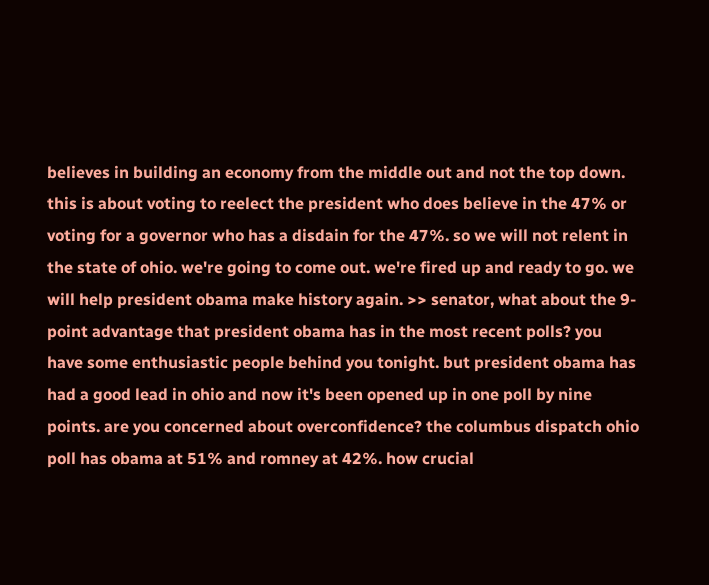believes in building an economy from the middle out and not the top down. this is about voting to reelect the president who does believe in the 47% or voting for a governor who has a disdain for the 47%. so we will not relent in the state of ohio. we're going to come out. we're fired up and ready to go. we will help president obama make history again. >> senator, what about the 9-point advantage that president obama has in the most recent polls? you have some enthusiastic people behind you tonight. but president obama has had a good lead in ohio and now it's been opened up in one poll by nine points. are you concerned about overconfidence? the columbus dispatch ohio poll has obama at 51% and romney at 42%. how crucial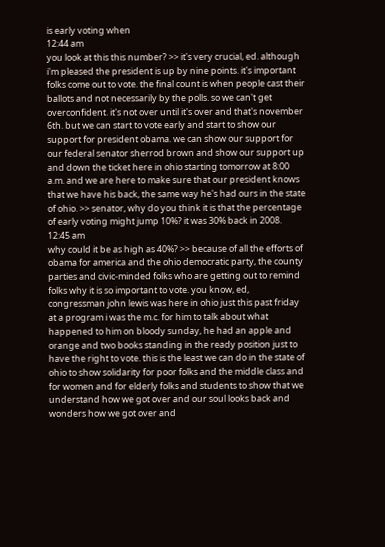is early voting when
12:44 am
you look at this this number? >> it's very crucial, ed. although i'm pleased the president is up by nine points. it's important folks come out to vote. the final count is when people cast their ballots and not necessarily by the polls. so we can't get overconfident. it's not over until it's over and that's november 6th. but we can start to vote early and start to show our support for president obama. we can show our support for our federal senator sherrod brown and show our support up and down the ticket here in ohio starting tomorrow at 8:00 a.m. and we are here to make sure that our president knows that we have his back, the same way he's had ours in the state of ohio. >> senator, why do you think it is that the percentage of early voting might jump 10%? it was 30% back in 2008.
12:45 am
why could it be as high as 40%? >> because of all the efforts of obama for america and the ohio democratic party, the county parties and civic-minded folks who are getting out to remind folks why it is so important to vote. you know, ed, congressman john lewis was here in ohio just this past friday at a program i was the m.c. for him to talk about what happened to him on bloody sunday, he had an apple and orange and two books standing in the ready position just to have the right to vote. this is the least we can do in the state of ohio to show solidarity for poor folks and the middle class and for women and for elderly folks and students to show that we understand how we got over and our soul looks back and wonders how we got over and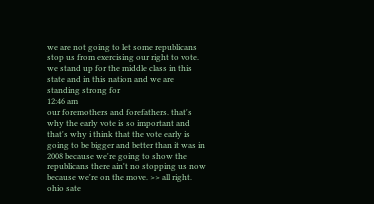we are not going to let some republicans stop us from exercising our right to vote. we stand up for the middle class in this state and in this nation and we are standing strong for
12:46 am
our foremothers and forefathers. that's why the early vote is so important and that's why i think that the vote early is going to be bigger and better than it was in 2008 because we're going to show the republicans there ain't no stopping us now because we're on the move. >> all right. ohio sate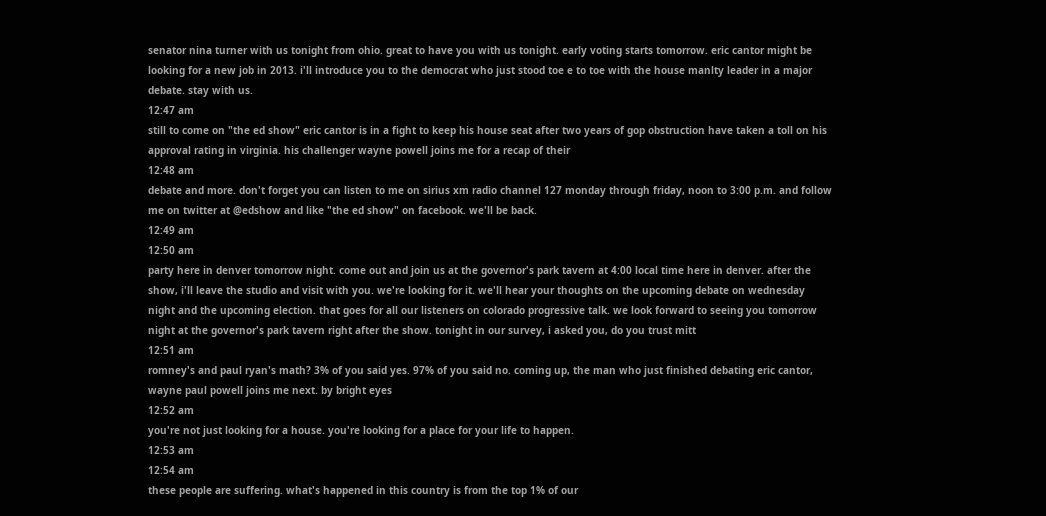senator nina turner with us tonight from ohio. great to have you with us tonight. early voting starts tomorrow. eric cantor might be looking for a new job in 2013. i'll introduce you to the democrat who just stood toe e to toe with the house manlty leader in a major debate. stay with us.
12:47 am
still to come on "the ed show" eric cantor is in a fight to keep his house seat after two years of gop obstruction have taken a toll on his approval rating in virginia. his challenger wayne powell joins me for a recap of their
12:48 am
debate and more. don't forget you can listen to me on sirius xm radio channel 127 monday through friday, noon to 3:00 p.m. and follow me on twitter at @edshow and like "the ed show" on facebook. we'll be back.
12:49 am
12:50 am
party here in denver tomorrow night. come out and join us at the governor's park tavern at 4:00 local time here in denver. after the show, i'll leave the studio and visit with you. we're looking for it. we'll hear your thoughts on the upcoming debate on wednesday night and the upcoming election. that goes for all our listeners on colorado progressive talk. we look forward to seeing you tomorrow night at the governor's park tavern right after the show. tonight in our survey, i asked you, do you trust mitt
12:51 am
romney's and paul ryan's math? 3% of you said yes. 97% of you said no. coming up, the man who just finished debating eric cantor, wayne paul powell joins me next. by bright eyes
12:52 am
you're not just looking for a house. you're looking for a place for your life to happen.
12:53 am
12:54 am
these people are suffering. what's happened in this country is from the top 1% of our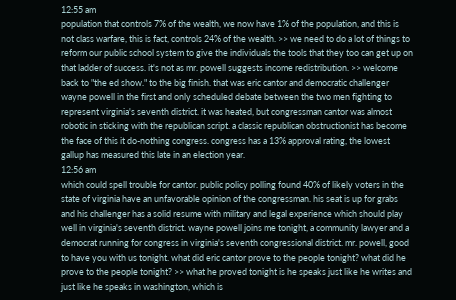12:55 am
population that controls 7% of the wealth, we now have 1% of the population, and this is not class warfare, this is fact, controls 24% of the wealth. >> we need to do a lot of things to reform our public school system to give the individuals the tools that they too can get up on that ladder of success. it's not as mr. powell suggests income redistribution. >> welcome back to "the ed show." to the big finish. that was eric cantor and democratic challenger wayne powell in the first and only scheduled debate between the two men fighting to represent virginia's seventh district. it was heated, but congressman cantor was almost robotic in sticking with the republican script. a classic republican obstructionist has become the face of this it do-nothing congress. congress has a 13% approval rating, the lowest gallup has measured this late in an election year.
12:56 am
which could spell trouble for cantor. public policy polling found 40% of likely voters in the state of virginia have an unfavorable opinion of the congressman. his seat is up for grabs and his challenger has a solid resume with military and legal experience which should play well in virginia's seventh district. wayne powell joins me tonight, a community lawyer and a democrat running for congress in virginia's seventh congressional district. mr. powell, good to have you with us tonight. what did eric cantor prove to the people tonight? what did he prove to the people tonight? >> what he proved tonight is he speaks just like he writes and just like he speaks in washington, which is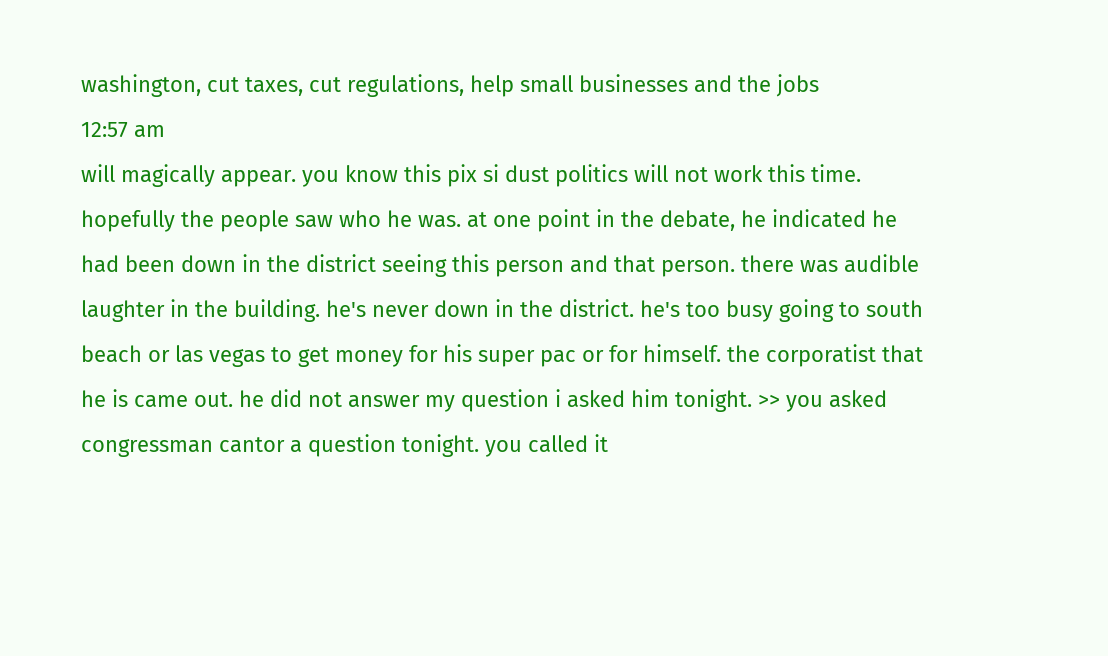washington, cut taxes, cut regulations, help small businesses and the jobs
12:57 am
will magically appear. you know this pix si dust politics will not work this time. hopefully the people saw who he was. at one point in the debate, he indicated he had been down in the district seeing this person and that person. there was audible laughter in the building. he's never down in the district. he's too busy going to south beach or las vegas to get money for his super pac or for himself. the corporatist that he is came out. he did not answer my question i asked him tonight. >> you asked congressman cantor a question tonight. you called it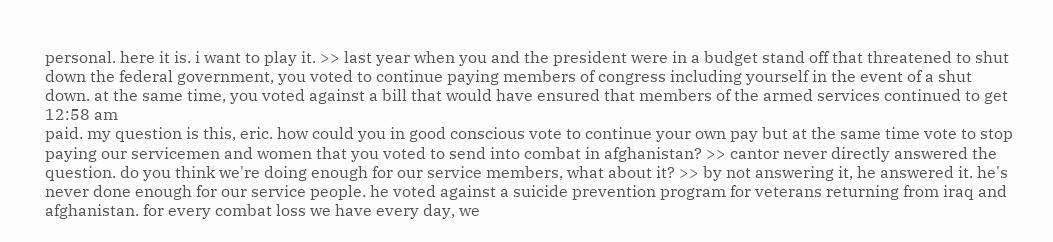personal. here it is. i want to play it. >> last year when you and the president were in a budget stand off that threatened to shut down the federal government, you voted to continue paying members of congress including yourself in the event of a shut down. at the same time, you voted against a bill that would have ensured that members of the armed services continued to get
12:58 am
paid. my question is this, eric. how could you in good conscious vote to continue your own pay but at the same time vote to stop paying our servicemen and women that you voted to send into combat in afghanistan? >> cantor never directly answered the question. do you think we're doing enough for our service members, what about it? >> by not answering it, he answered it. he's never done enough for our service people. he voted against a suicide prevention program for veterans returning from iraq and afghanistan. for every combat loss we have every day, we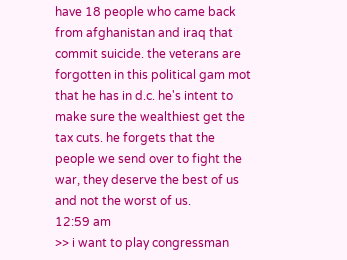have 18 people who came back from afghanistan and iraq that commit suicide. the veterans are forgotten in this political gam mot that he has in d.c. he's intent to make sure the wealthiest get the tax cuts. he forgets that the people we send over to fight the war, they deserve the best of us and not the worst of us.
12:59 am
>> i want to play congressman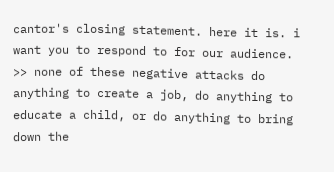cantor's closing statement. here it is. i want you to respond to for our audience. >> none of these negative attacks do anything to create a job, do anything to educate a child, or do anything to bring down the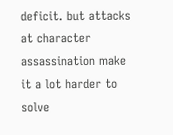deficit. but attacks at character assassination make it a lot harder to solve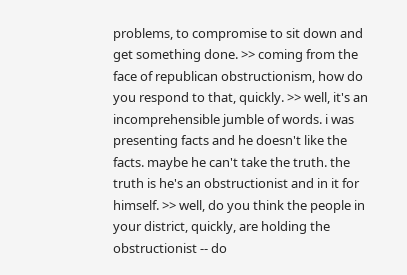problems, to compromise to sit down and get something done. >> coming from the face of republican obstructionism, how do you respond to that, quickly. >> well, it's an incomprehensible jumble of words. i was presenting facts and he doesn't like the facts. maybe he can't take the truth. the truth is he's an obstructionist and in it for himself. >> well, do you think the people in your district, quickly, are holding the obstructionist -- do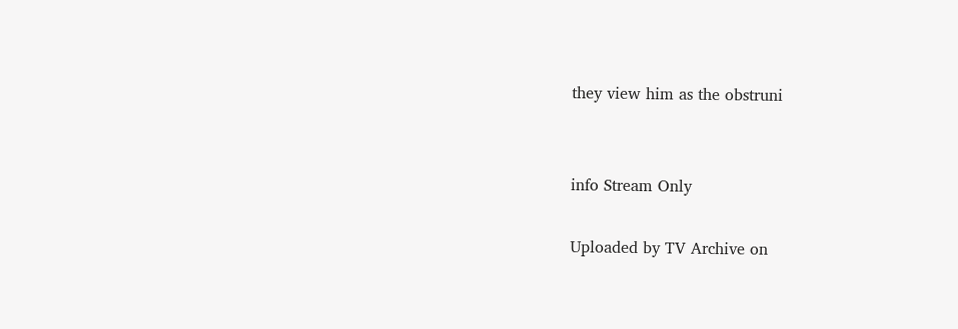they view him as the obstruni


info Stream Only

Uploaded by TV Archive on